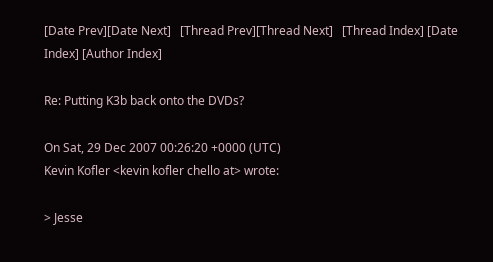[Date Prev][Date Next]   [Thread Prev][Thread Next]   [Thread Index] [Date Index] [Author Index]

Re: Putting K3b back onto the DVDs?

On Sat, 29 Dec 2007 00:26:20 +0000 (UTC)
Kevin Kofler <kevin kofler chello at> wrote:

> Jesse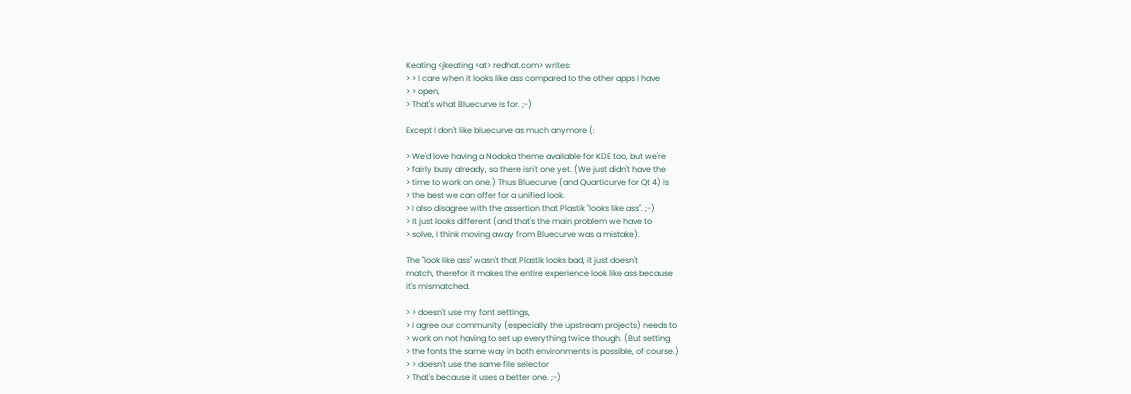Keating <jkeating <at> redhat.com> writes:
> > I care when it looks like ass compared to the other apps I have
> > open,
> That's what Bluecurve is for. ;-)

Except I don't like bluecurve as much anymore (:

> We'd love having a Nodoka theme available for KDE too, but we're
> fairly busy already, so there isn't one yet. (We just didn't have the
> time to work on one.) Thus Bluecurve (and Quarticurve for Qt 4) is
> the best we can offer for a unified look.
> I also disagree with the assertion that Plastik "looks like ass". ;-)
> It just looks different (and that's the main problem we have to
> solve, I think moving away from Bluecurve was a mistake).

The "look like ass" wasn't that Plastik looks bad, it just doesn't
match, therefor it makes the entire experience look like ass because
it's mismatched.

> > doesn't use my font settings,
> I agree our community (especially the upstream projects) needs to
> work on not having to set up everything twice though. (But setting
> the fonts the same way in both environments is possible, of course.)
> > doesn't use the same file selector
> That's because it uses a better one. ;-)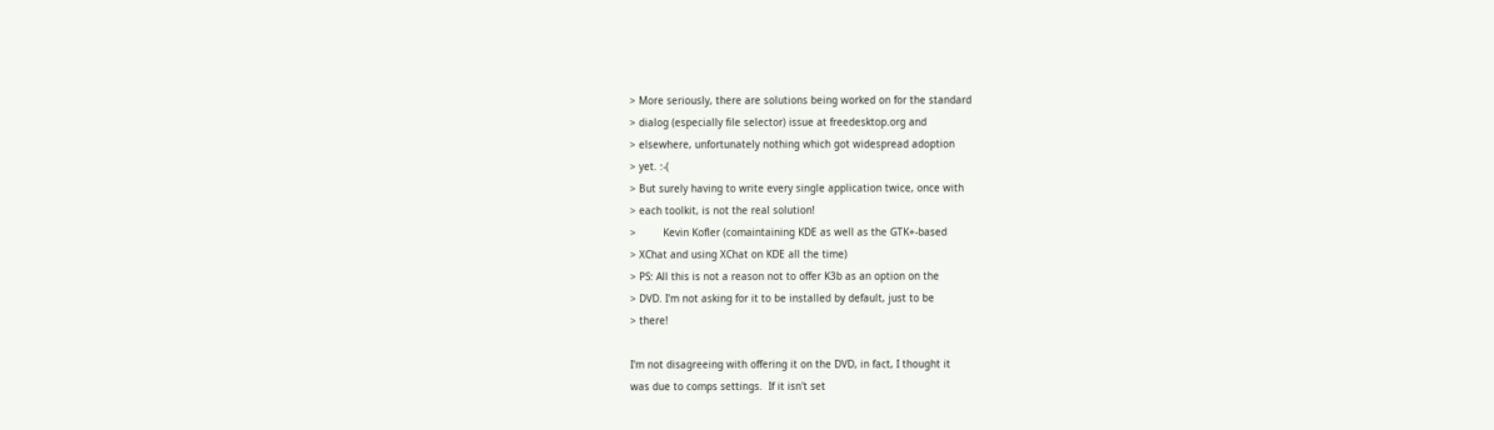> More seriously, there are solutions being worked on for the standard
> dialog (especially file selector) issue at freedesktop.org and
> elsewhere, unfortunately nothing which got widespread adoption
> yet. :-(
> But surely having to write every single application twice, once with
> each toolkit, is not the real solution!
>         Kevin Kofler (comaintaining KDE as well as the GTK+-based
> XChat and using XChat on KDE all the time)
> PS: All this is not a reason not to offer K3b as an option on the
> DVD. I'm not asking for it to be installed by default, just to be
> there!

I'm not disagreeing with offering it on the DVD, in fact, I thought it
was due to comps settings.  If it isn't set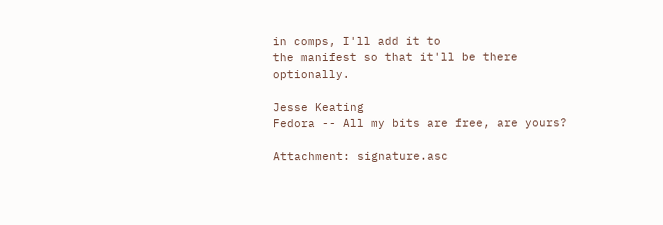in comps, I'll add it to
the manifest so that it'll be there optionally.

Jesse Keating
Fedora -- All my bits are free, are yours?

Attachment: signature.asc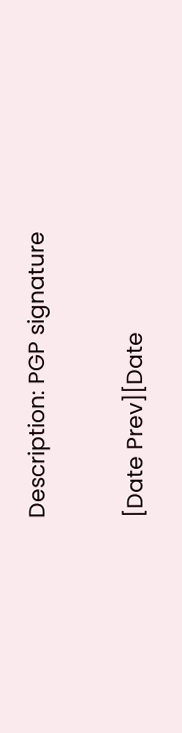Description: PGP signature

[Date Prev][Date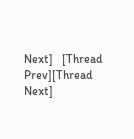Next]   [Thread Prev][Thread Next]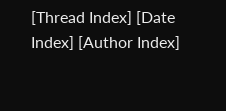[Thread Index] [Date Index] [Author Index]